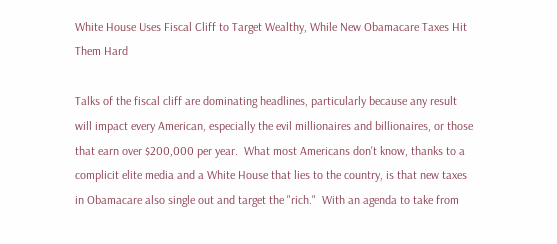White House Uses Fiscal Cliff to Target Wealthy, While New Obamacare Taxes Hit Them Hard

Talks of the fiscal cliff are dominating headlines, particularly because any result will impact every American, especially the evil millionaires and billionaires, or those that earn over $200,000 per year.  What most Americans don't know, thanks to a complicit elite media and a White House that lies to the country, is that new taxes in Obamacare also single out and target the "rich."  With an agenda to take from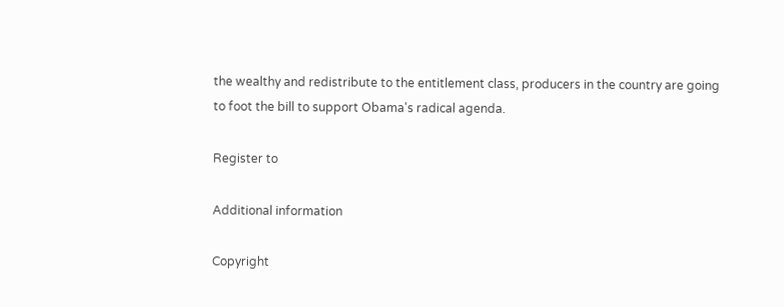the wealthy and redistribute to the entitlement class, producers in the country are going to foot the bill to support Obama's radical agenda.

Register to

Additional information

Copyright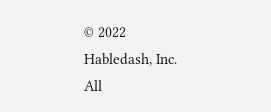© 2022 Habledash, Inc. All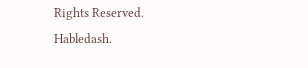Rights Reserved.
Habledash.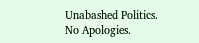Unabashed Politics. No Apologies.